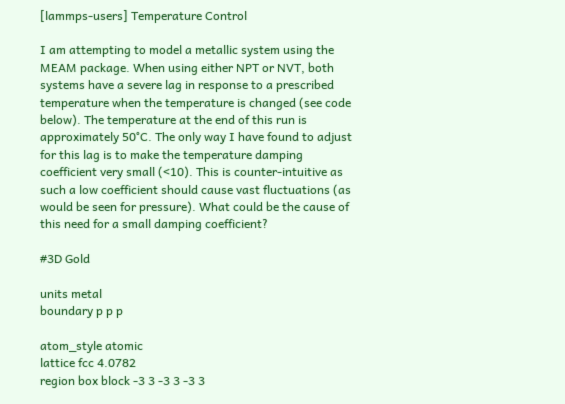[lammps-users] Temperature Control

I am attempting to model a metallic system using the MEAM package. When using either NPT or NVT, both systems have a severe lag in response to a prescribed temperature when the temperature is changed (see code below). The temperature at the end of this run is approximately 50°C. The only way I have found to adjust for this lag is to make the temperature damping coefficient very small (<10). This is counter-intuitive as such a low coefficient should cause vast fluctuations (as would be seen for pressure). What could be the cause of this need for a small damping coefficient?

#3D Gold

units metal
boundary p p p

atom_style atomic
lattice fcc 4.0782
region box block -3 3 -3 3 -3 3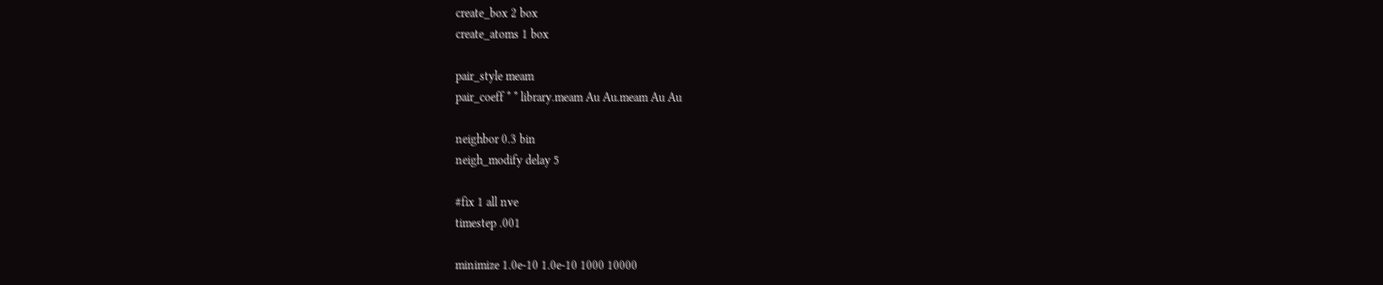create_box 2 box
create_atoms 1 box

pair_style meam
pair_coeff * * library.meam Au Au.meam Au Au

neighbor 0.3 bin
neigh_modify delay 5

#fix 1 all nve
timestep .001

minimize 1.0e-10 1.0e-10 1000 10000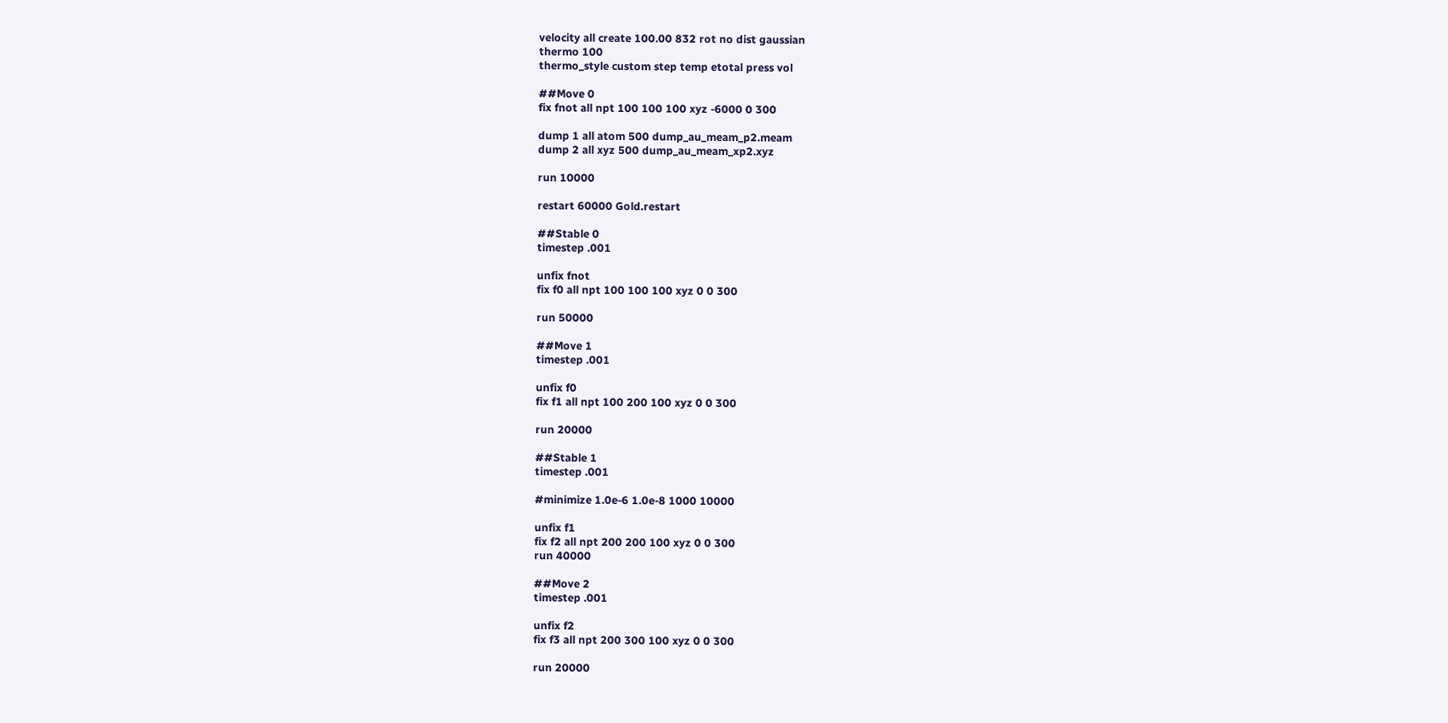velocity all create 100.00 832 rot no dist gaussian
thermo 100
thermo_style custom step temp etotal press vol

##Move 0
fix fnot all npt 100 100 100 xyz -6000 0 300

dump 1 all atom 500 dump_au_meam_p2.meam
dump 2 all xyz 500 dump_au_meam_xp2.xyz

run 10000

restart 60000 Gold.restart

##Stable 0
timestep .001

unfix fnot
fix f0 all npt 100 100 100 xyz 0 0 300

run 50000

##Move 1
timestep .001

unfix f0
fix f1 all npt 100 200 100 xyz 0 0 300

run 20000

##Stable 1
timestep .001

#minimize 1.0e-6 1.0e-8 1000 10000

unfix f1
fix f2 all npt 200 200 100 xyz 0 0 300
run 40000

##Move 2
timestep .001

unfix f2
fix f3 all npt 200 300 100 xyz 0 0 300

run 20000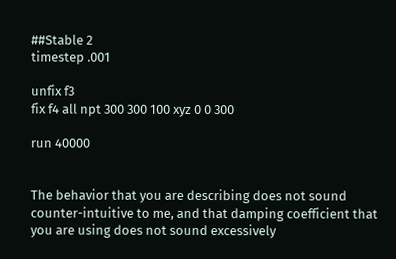##Stable 2
timestep .001

unfix f3
fix f4 all npt 300 300 100 xyz 0 0 300

run 40000


The behavior that you are describing does not sound counter-intuitive to me, and that damping coefficient that you are using does not sound excessively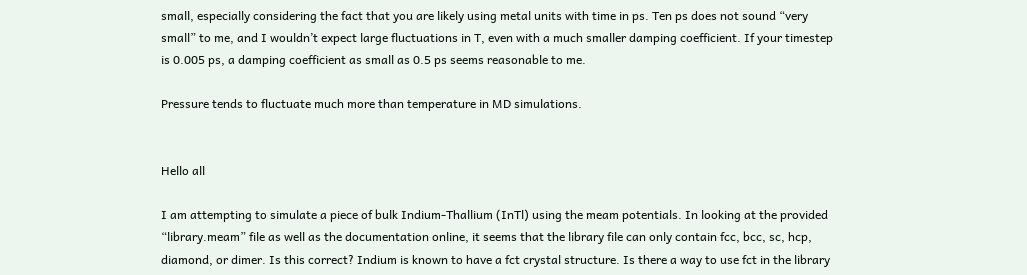small, especially considering the fact that you are likely using metal units with time in ps. Ten ps does not sound “very small” to me, and I wouldn’t expect large fluctuations in T, even with a much smaller damping coefficient. If your timestep is 0.005 ps, a damping coefficient as small as 0.5 ps seems reasonable to me.

Pressure tends to fluctuate much more than temperature in MD simulations.


Hello all

I am attempting to simulate a piece of bulk Indium-Thallium (InTl) using the meam potentials. In looking at the provided “library.meam” file as well as the documentation online, it seems that the library file can only contain fcc, bcc, sc, hcp, diamond, or dimer. Is this correct? Indium is known to have a fct crystal structure. Is there a way to use fct in the library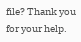file? Thank you for your help.